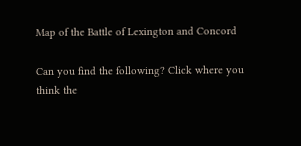Map of the Battle of Lexington and Concord

Can you find the following? Click where you think the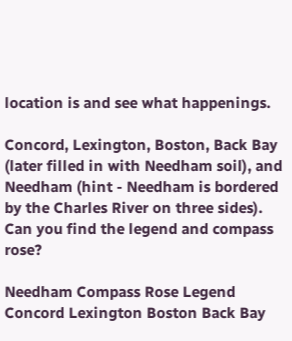location is and see what happenings.

Concord, Lexington, Boston, Back Bay (later filled in with Needham soil), and Needham (hint - Needham is bordered by the Charles River on three sides). Can you find the legend and compass rose?

Needham Compass Rose Legend Concord Lexington Boston Back Bay